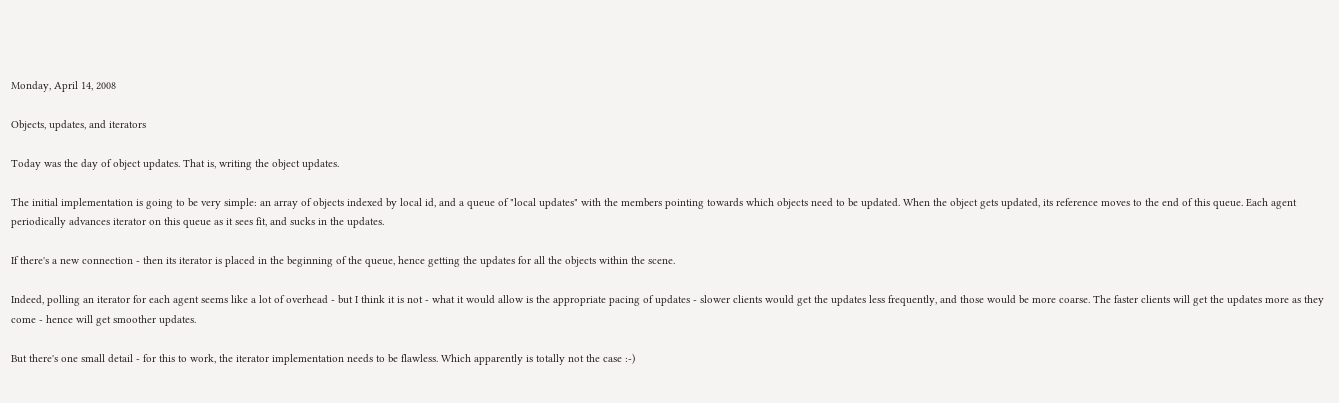Monday, April 14, 2008

Objects, updates, and iterators

Today was the day of object updates. That is, writing the object updates.

The initial implementation is going to be very simple: an array of objects indexed by local id, and a queue of "local updates" with the members pointing towards which objects need to be updated. When the object gets updated, its reference moves to the end of this queue. Each agent periodically advances iterator on this queue as it sees fit, and sucks in the updates.

If there's a new connection - then its iterator is placed in the beginning of the queue, hence getting the updates for all the objects within the scene.

Indeed, polling an iterator for each agent seems like a lot of overhead - but I think it is not - what it would allow is the appropriate pacing of updates - slower clients would get the updates less frequently, and those would be more coarse. The faster clients will get the updates more as they come - hence will get smoother updates.

But there's one small detail - for this to work, the iterator implementation needs to be flawless. Which apparently is totally not the case :-)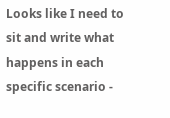Looks like I need to sit and write what happens in each specific scenario -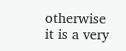otherwise it is a very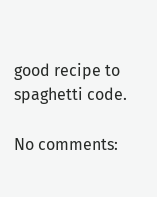good recipe to spaghetti code.

No comments: